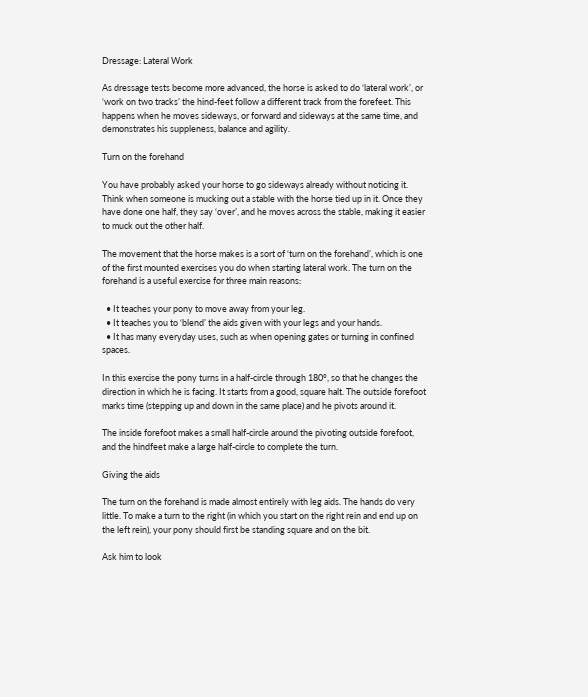Dressage: Lateral Work

As dressage tests become more advanced, the horse is asked to do ‘lateral work’, or ‘work on two tracks’ the hind-feet follow a different track from the forefeet. This happens when he moves sideways, or forward and sideways at the same time, and demonstrates his suppleness, balance and agility.

Turn on the forehand

You have probably asked your horse to go sideways already without noticing it. Think when someone is mucking out a stable with the horse tied up in it. Once they have done one half, they say ‘over’, and he moves across the stable, making it easier to muck out the other half.

The movement that the horse makes is a sort of ‘turn on the forehand’, which is one of the first mounted exercises you do when starting lateral work. The turn on the forehand is a useful exercise for three main reasons:

  • It teaches your pony to move away from your leg.
  • It teaches you to ‘blend’ the aids given with your legs and your hands.
  • It has many everyday uses, such as when opening gates or turning in confined spaces.

In this exercise the pony turns in a half-circle through 180°, so that he changes the direction in which he is facing. It starts from a good, square halt. The outside forefoot marks time (stepping up and down in the same place) and he pivots around it.

The inside forefoot makes a small half-circle around the pivoting outside forefoot, and the hindfeet make a large half-circle to complete the turn.

Giving the aids

The turn on the forehand is made almost entirely with leg aids. The hands do very little. To make a turn to the right (in which you start on the right rein and end up on the left rein), your pony should first be standing square and on the bit.

Ask him to look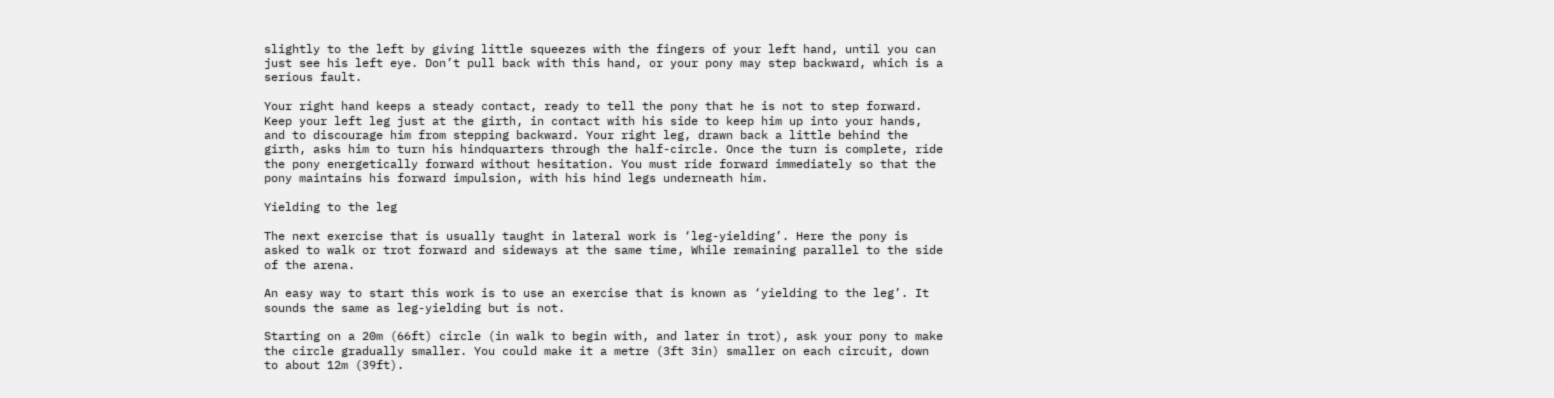slightly to the left by giving little squeezes with the fingers of your left hand, until you can just see his left eye. Don’t pull back with this hand, or your pony may step backward, which is a serious fault.

Your right hand keeps a steady contact, ready to tell the pony that he is not to step forward. Keep your left leg just at the girth, in contact with his side to keep him up into your hands, and to discourage him from stepping backward. Your right leg, drawn back a little behind the girth, asks him to turn his hindquarters through the half-circle. Once the turn is complete, ride the pony energetically forward without hesitation. You must ride forward immediately so that the pony maintains his forward impulsion, with his hind legs underneath him.

Yielding to the leg

The next exercise that is usually taught in lateral work is ‘leg-yielding’. Here the pony is asked to walk or trot forward and sideways at the same time, While remaining parallel to the side of the arena.

An easy way to start this work is to use an exercise that is known as ‘yielding to the leg’. It sounds the same as leg-yielding but is not.

Starting on a 20m (66ft) circle (in walk to begin with, and later in trot), ask your pony to make the circle gradually smaller. You could make it a metre (3ft 3in) smaller on each circuit, down to about 12m (39ft).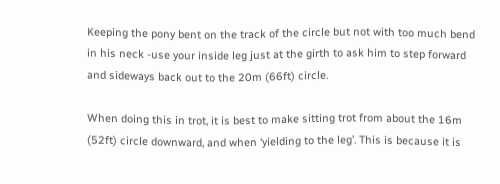Keeping the pony bent on the track of the circle but not with too much bend in his neck -use your inside leg just at the girth to ask him to step forward and sideways back out to the 20m (66ft) circle.

When doing this in trot, it is best to make sitting trot from about the 16m (52ft) circle downward, and when ‘yielding to the leg’. This is because it is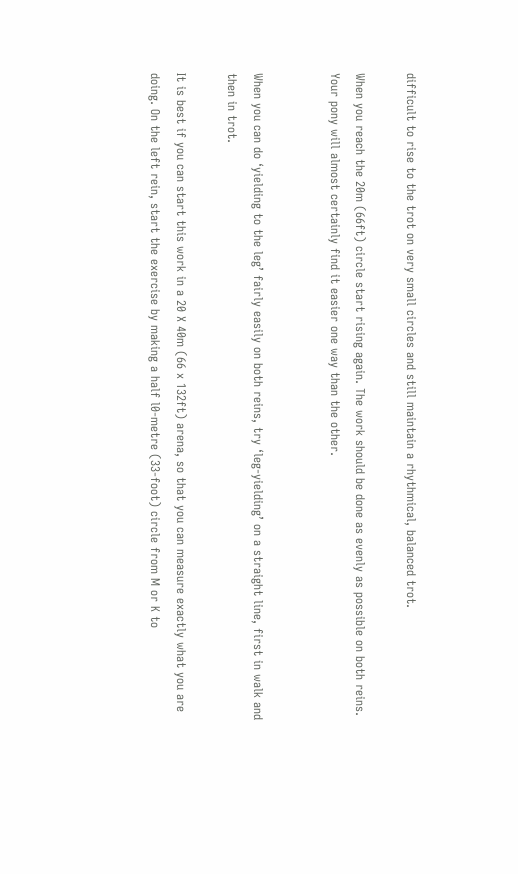difficult to rise to the trot on very small circles and still maintain a rhythmical, balanced trot.

When you reach the 20m (66ft) circle start rising again. The work should be done as evenly as possible on both reins. Your pony will almost certainly find it easier one way than the other.


When you can do ‘yielding to the leg’ fairly easily on both reins, try ‘leg-yielding’ on a straight line, first in walk and then in trot.

It is best if you can start this work in a 20 X 40m (66 x 132ft) arena, so that you can measure exactly what you are doing. On the left rein, start the exercise by making a half l0-metre (33-foot) circle from M or K to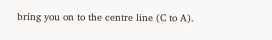bring you on to the centre line (C to A).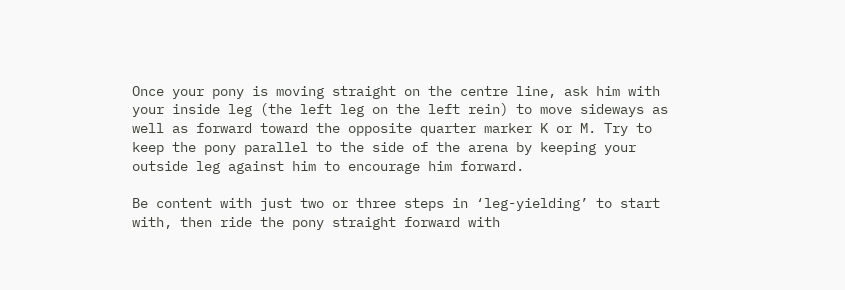Once your pony is moving straight on the centre line, ask him with your inside leg (the left leg on the left rein) to move sideways as well as forward toward the opposite quarter marker K or M. Try to keep the pony parallel to the side of the arena by keeping your outside leg against him to encourage him forward.

Be content with just two or three steps in ‘leg-yielding’ to start with, then ride the pony straight forward with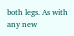both legs. As with any new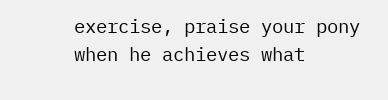exercise, praise your pony when he achieves what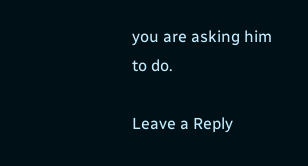you are asking him to do.

Leave a Reply